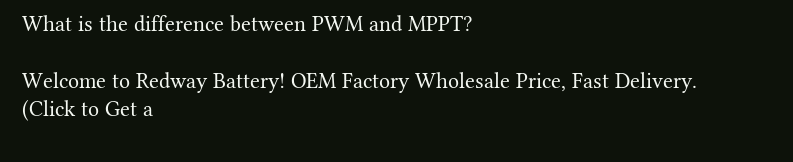What is the difference between PWM and MPPT?

Welcome to Redway Battery! OEM Factory Wholesale Price, Fast Delivery.
(Click to Get a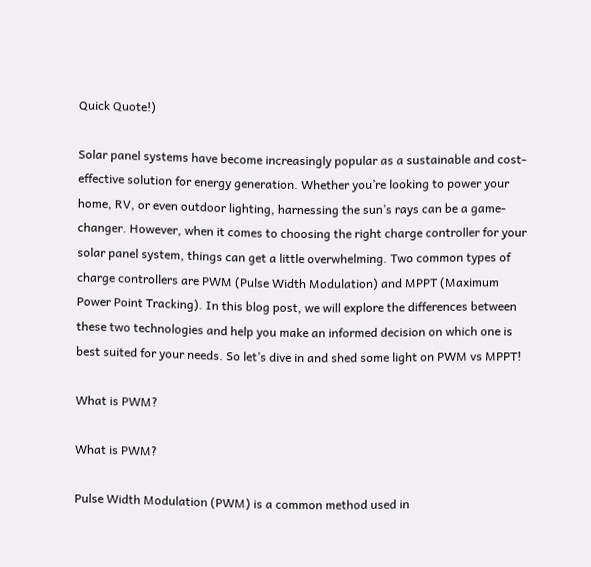Quick Quote!)

Solar panel systems have become increasingly popular as a sustainable and cost-effective solution for energy generation. Whether you’re looking to power your home, RV, or even outdoor lighting, harnessing the sun’s rays can be a game-changer. However, when it comes to choosing the right charge controller for your solar panel system, things can get a little overwhelming. Two common types of charge controllers are PWM (Pulse Width Modulation) and MPPT (Maximum Power Point Tracking). In this blog post, we will explore the differences between these two technologies and help you make an informed decision on which one is best suited for your needs. So let’s dive in and shed some light on PWM vs MPPT!

What is PWM?

What is PWM?

Pulse Width Modulation (PWM) is a common method used in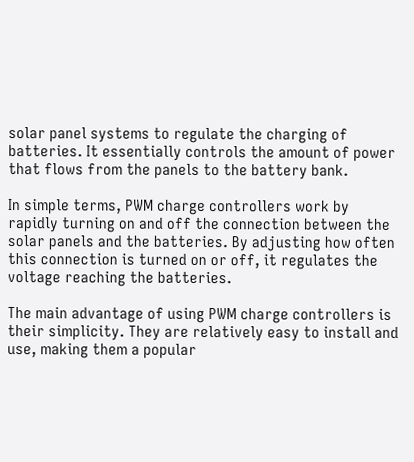solar panel systems to regulate the charging of batteries. It essentially controls the amount of power that flows from the panels to the battery bank.

In simple terms, PWM charge controllers work by rapidly turning on and off the connection between the solar panels and the batteries. By adjusting how often this connection is turned on or off, it regulates the voltage reaching the batteries.

The main advantage of using PWM charge controllers is their simplicity. They are relatively easy to install and use, making them a popular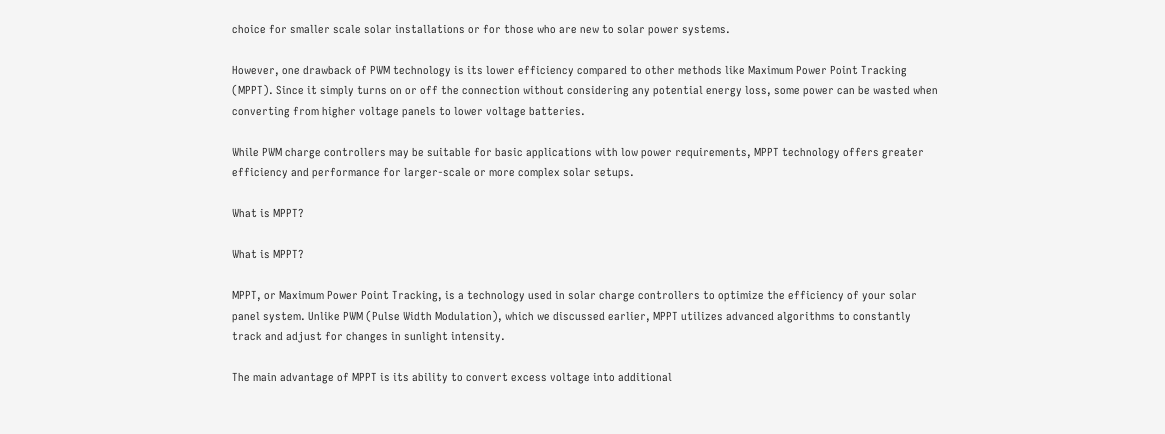choice for smaller scale solar installations or for those who are new to solar power systems.

However, one drawback of PWM technology is its lower efficiency compared to other methods like Maximum Power Point Tracking (MPPT). Since it simply turns on or off the connection without considering any potential energy loss, some power can be wasted when converting from higher voltage panels to lower voltage batteries.

While PWM charge controllers may be suitable for basic applications with low power requirements, MPPT technology offers greater efficiency and performance for larger-scale or more complex solar setups.

What is MPPT?

What is MPPT?

MPPT, or Maximum Power Point Tracking, is a technology used in solar charge controllers to optimize the efficiency of your solar panel system. Unlike PWM (Pulse Width Modulation), which we discussed earlier, MPPT utilizes advanced algorithms to constantly track and adjust for changes in sunlight intensity.

The main advantage of MPPT is its ability to convert excess voltage into additional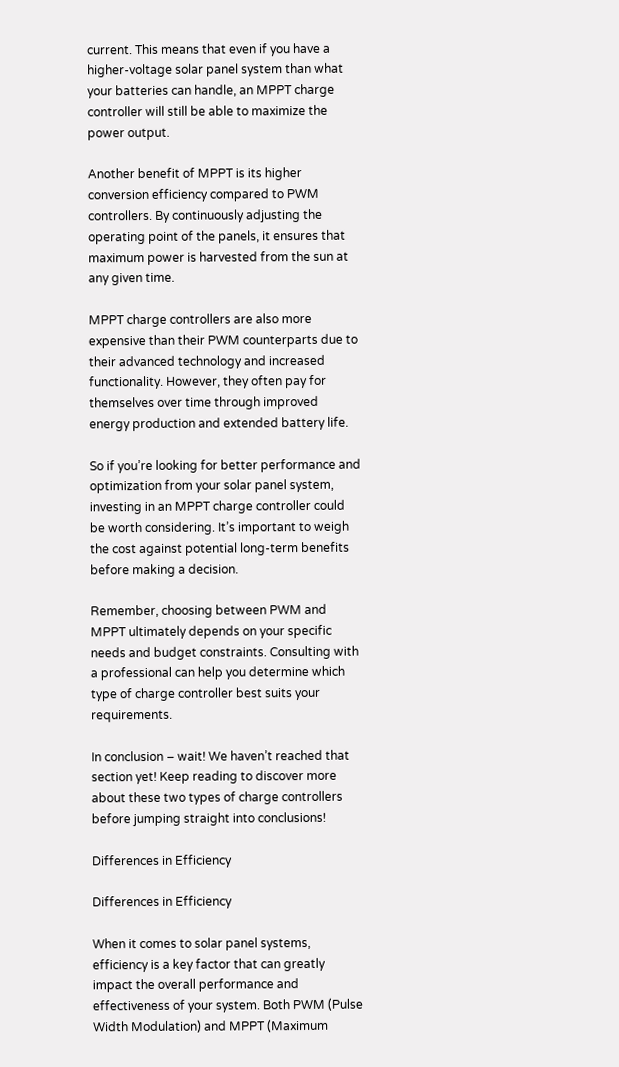current. This means that even if you have a higher-voltage solar panel system than what your batteries can handle, an MPPT charge controller will still be able to maximize the power output.

Another benefit of MPPT is its higher conversion efficiency compared to PWM controllers. By continuously adjusting the operating point of the panels, it ensures that maximum power is harvested from the sun at any given time.

MPPT charge controllers are also more expensive than their PWM counterparts due to their advanced technology and increased functionality. However, they often pay for themselves over time through improved energy production and extended battery life.

So if you’re looking for better performance and optimization from your solar panel system, investing in an MPPT charge controller could be worth considering. It’s important to weigh the cost against potential long-term benefits before making a decision.

Remember, choosing between PWM and MPPT ultimately depends on your specific needs and budget constraints. Consulting with a professional can help you determine which type of charge controller best suits your requirements.

In conclusion – wait! We haven’t reached that section yet! Keep reading to discover more about these two types of charge controllers before jumping straight into conclusions!

Differences in Efficiency

Differences in Efficiency

When it comes to solar panel systems, efficiency is a key factor that can greatly impact the overall performance and effectiveness of your system. Both PWM (Pulse Width Modulation) and MPPT (Maximum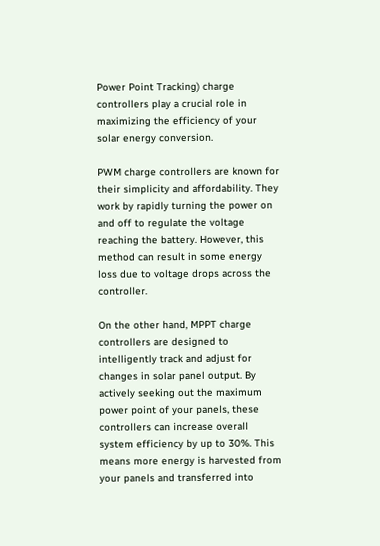Power Point Tracking) charge controllers play a crucial role in maximizing the efficiency of your solar energy conversion.

PWM charge controllers are known for their simplicity and affordability. They work by rapidly turning the power on and off to regulate the voltage reaching the battery. However, this method can result in some energy loss due to voltage drops across the controller.

On the other hand, MPPT charge controllers are designed to intelligently track and adjust for changes in solar panel output. By actively seeking out the maximum power point of your panels, these controllers can increase overall system efficiency by up to 30%. This means more energy is harvested from your panels and transferred into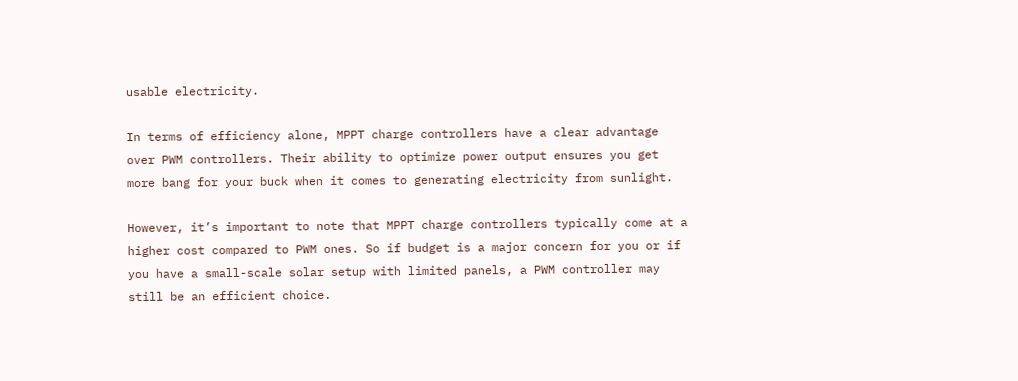usable electricity.

In terms of efficiency alone, MPPT charge controllers have a clear advantage over PWM controllers. Their ability to optimize power output ensures you get more bang for your buck when it comes to generating electricity from sunlight.

However, it’s important to note that MPPT charge controllers typically come at a higher cost compared to PWM ones. So if budget is a major concern for you or if you have a small-scale solar setup with limited panels, a PWM controller may still be an efficient choice.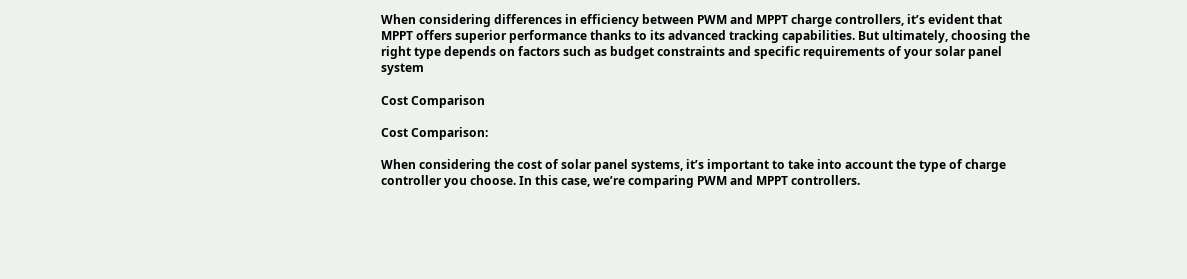When considering differences in efficiency between PWM and MPPT charge controllers, it’s evident that MPPT offers superior performance thanks to its advanced tracking capabilities. But ultimately, choosing the right type depends on factors such as budget constraints and specific requirements of your solar panel system

Cost Comparison

Cost Comparison:

When considering the cost of solar panel systems, it’s important to take into account the type of charge controller you choose. In this case, we’re comparing PWM and MPPT controllers.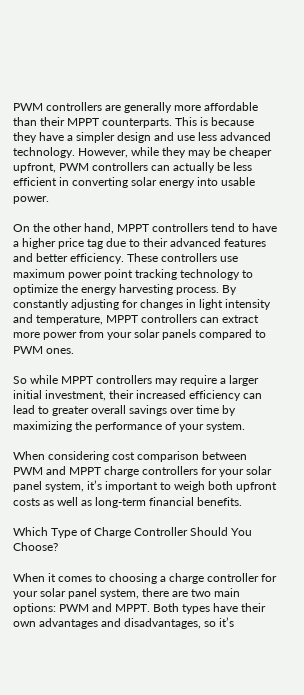PWM controllers are generally more affordable than their MPPT counterparts. This is because they have a simpler design and use less advanced technology. However, while they may be cheaper upfront, PWM controllers can actually be less efficient in converting solar energy into usable power.

On the other hand, MPPT controllers tend to have a higher price tag due to their advanced features and better efficiency. These controllers use maximum power point tracking technology to optimize the energy harvesting process. By constantly adjusting for changes in light intensity and temperature, MPPT controllers can extract more power from your solar panels compared to PWM ones.

So while MPPT controllers may require a larger initial investment, their increased efficiency can lead to greater overall savings over time by maximizing the performance of your system.

When considering cost comparison between PWM and MPPT charge controllers for your solar panel system, it’s important to weigh both upfront costs as well as long-term financial benefits.

Which Type of Charge Controller Should You Choose?

When it comes to choosing a charge controller for your solar panel system, there are two main options: PWM and MPPT. Both types have their own advantages and disadvantages, so it’s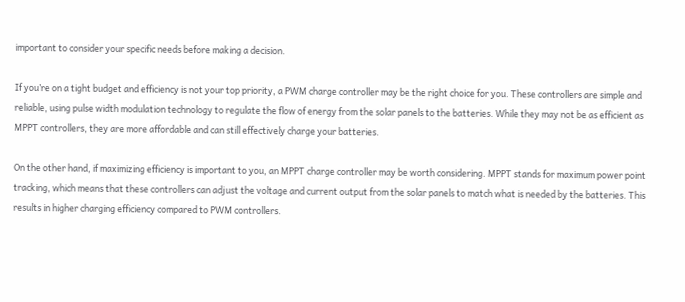important to consider your specific needs before making a decision.

If you’re on a tight budget and efficiency is not your top priority, a PWM charge controller may be the right choice for you. These controllers are simple and reliable, using pulse width modulation technology to regulate the flow of energy from the solar panels to the batteries. While they may not be as efficient as MPPT controllers, they are more affordable and can still effectively charge your batteries.

On the other hand, if maximizing efficiency is important to you, an MPPT charge controller may be worth considering. MPPT stands for maximum power point tracking, which means that these controllers can adjust the voltage and current output from the solar panels to match what is needed by the batteries. This results in higher charging efficiency compared to PWM controllers.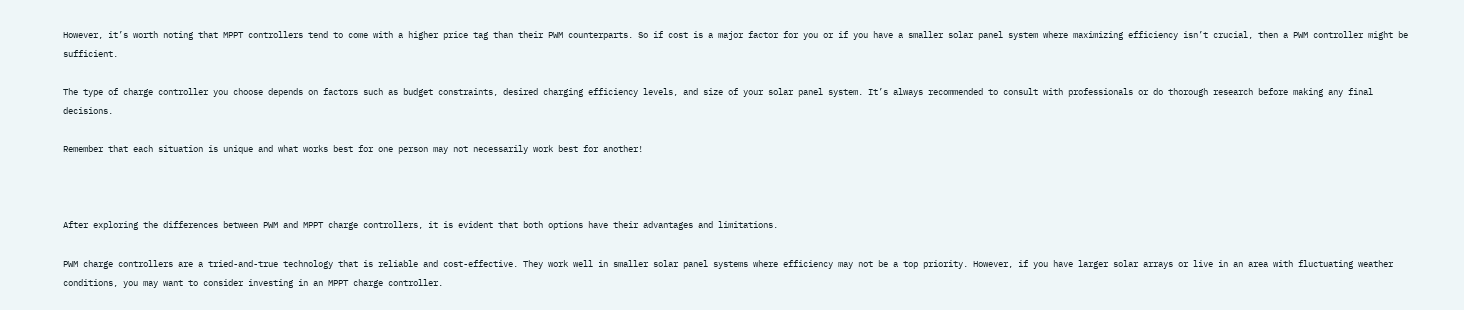However, it’s worth noting that MPPT controllers tend to come with a higher price tag than their PWM counterparts. So if cost is a major factor for you or if you have a smaller solar panel system where maximizing efficiency isn’t crucial, then a PWM controller might be sufficient.

The type of charge controller you choose depends on factors such as budget constraints, desired charging efficiency levels, and size of your solar panel system. It’s always recommended to consult with professionals or do thorough research before making any final decisions.

Remember that each situation is unique and what works best for one person may not necessarily work best for another!



After exploring the differences between PWM and MPPT charge controllers, it is evident that both options have their advantages and limitations.

PWM charge controllers are a tried-and-true technology that is reliable and cost-effective. They work well in smaller solar panel systems where efficiency may not be a top priority. However, if you have larger solar arrays or live in an area with fluctuating weather conditions, you may want to consider investing in an MPPT charge controller.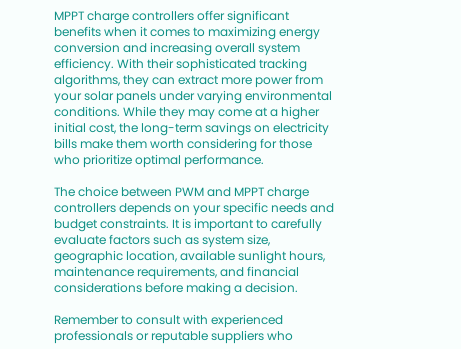MPPT charge controllers offer significant benefits when it comes to maximizing energy conversion and increasing overall system efficiency. With their sophisticated tracking algorithms, they can extract more power from your solar panels under varying environmental conditions. While they may come at a higher initial cost, the long-term savings on electricity bills make them worth considering for those who prioritize optimal performance.

The choice between PWM and MPPT charge controllers depends on your specific needs and budget constraints. It is important to carefully evaluate factors such as system size, geographic location, available sunlight hours, maintenance requirements, and financial considerations before making a decision.

Remember to consult with experienced professionals or reputable suppliers who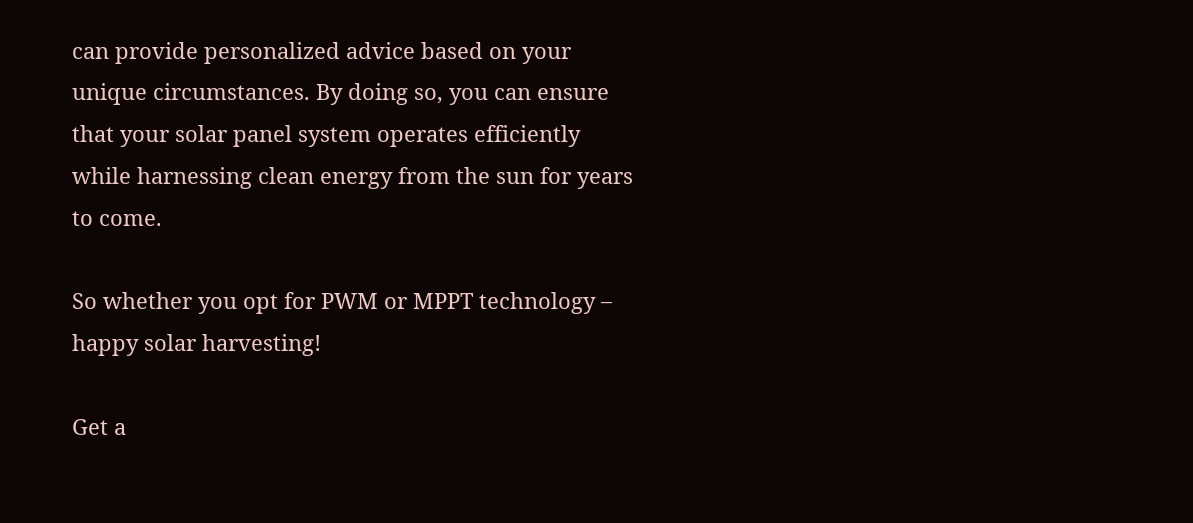can provide personalized advice based on your unique circumstances. By doing so, you can ensure that your solar panel system operates efficiently while harnessing clean energy from the sun for years to come.

So whether you opt for PWM or MPPT technology – happy solar harvesting!

Get a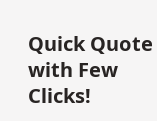Quick Quote with Few Clicks!